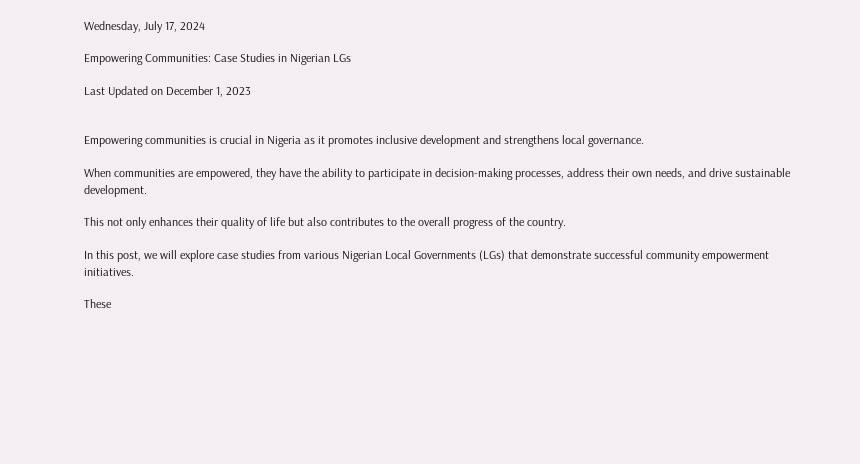Wednesday, July 17, 2024

Empowering Communities: Case Studies in Nigerian LGs

Last Updated on December 1, 2023


Empowering communities is crucial in Nigeria as it promotes inclusive development and strengthens local governance.

When communities are empowered, they have the ability to participate in decision-making processes, address their own needs, and drive sustainable development.

This not only enhances their quality of life but also contributes to the overall progress of the country.

In this post, we will explore case studies from various Nigerian Local Governments (LGs) that demonstrate successful community empowerment initiatives.

These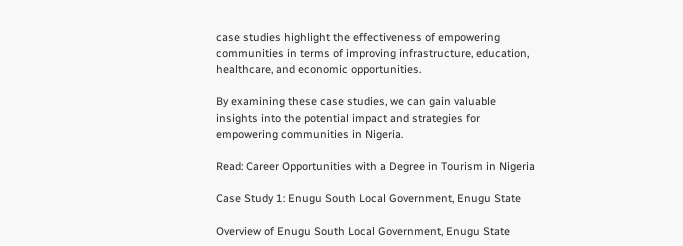case studies highlight the effectiveness of empowering communities in terms of improving infrastructure, education, healthcare, and economic opportunities.

By examining these case studies, we can gain valuable insights into the potential impact and strategies for empowering communities in Nigeria.

Read: Career Opportunities with a Degree in Tourism in Nigeria

Case Study 1: Enugu South Local Government, Enugu State

Overview of Enugu South Local Government, Enugu State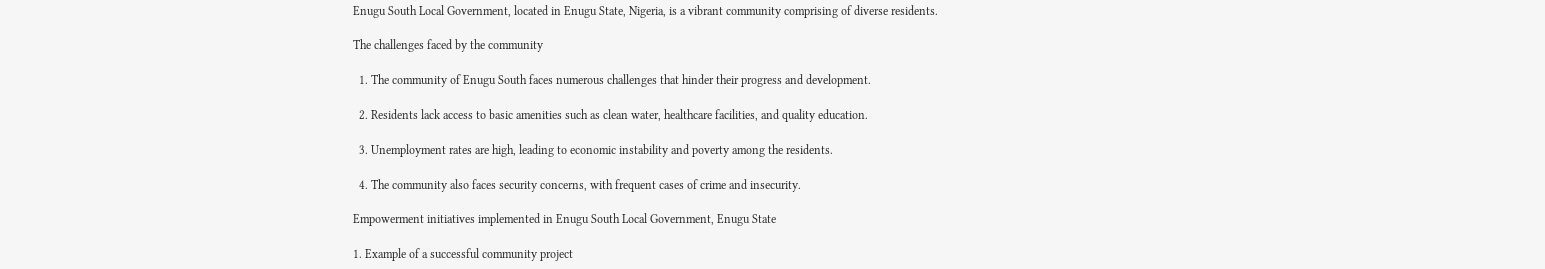Enugu South Local Government, located in Enugu State, Nigeria, is a vibrant community comprising of diverse residents.

The challenges faced by the community

  1. The community of Enugu South faces numerous challenges that hinder their progress and development.

  2. Residents lack access to basic amenities such as clean water, healthcare facilities, and quality education.

  3. Unemployment rates are high, leading to economic instability and poverty among the residents.

  4. The community also faces security concerns, with frequent cases of crime and insecurity.

Empowerment initiatives implemented in Enugu South Local Government, Enugu State

1. Example of a successful community project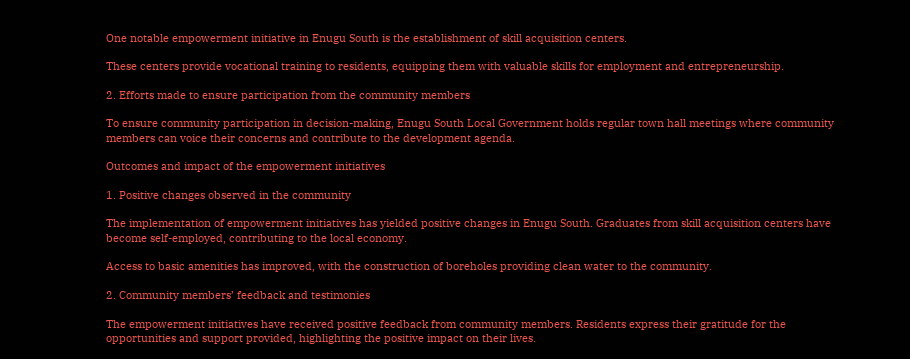One notable empowerment initiative in Enugu South is the establishment of skill acquisition centers.

These centers provide vocational training to residents, equipping them with valuable skills for employment and entrepreneurship.

2. Efforts made to ensure participation from the community members

To ensure community participation in decision-making, Enugu South Local Government holds regular town hall meetings where community members can voice their concerns and contribute to the development agenda.

Outcomes and impact of the empowerment initiatives

1. Positive changes observed in the community

The implementation of empowerment initiatives has yielded positive changes in Enugu South. Graduates from skill acquisition centers have become self-employed, contributing to the local economy.

Access to basic amenities has improved, with the construction of boreholes providing clean water to the community.

2. Community members’ feedback and testimonies

The empowerment initiatives have received positive feedback from community members. Residents express their gratitude for the opportunities and support provided, highlighting the positive impact on their lives.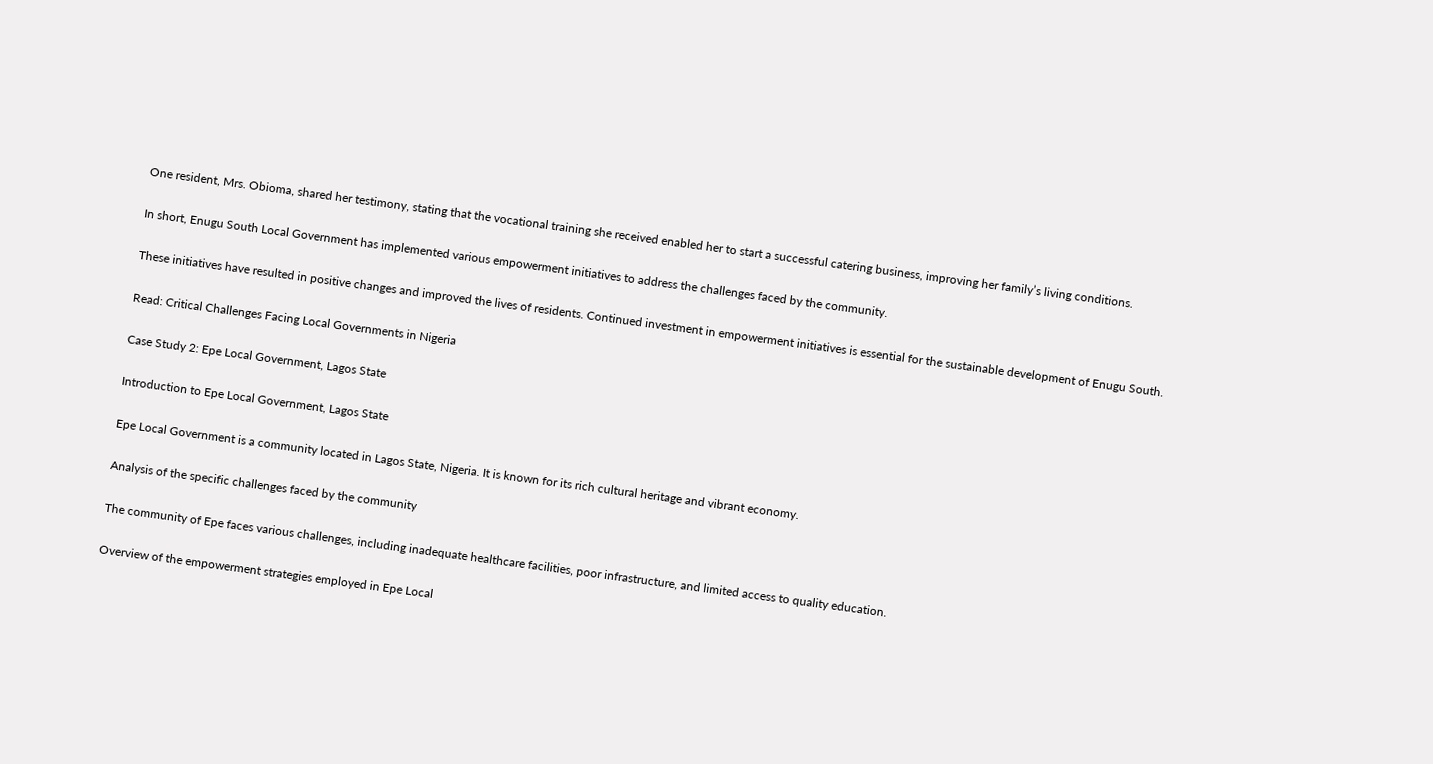One resident, Mrs. Obioma, shared her testimony, stating that the vocational training she received enabled her to start a successful catering business, improving her family’s living conditions.

In short, Enugu South Local Government has implemented various empowerment initiatives to address the challenges faced by the community.

These initiatives have resulted in positive changes and improved the lives of residents. Continued investment in empowerment initiatives is essential for the sustainable development of Enugu South.

Read: Critical Challenges Facing Local Governments in Nigeria

Case Study 2: Epe Local Government, Lagos State

Introduction to Epe Local Government, Lagos State

Epe Local Government is a community located in Lagos State, Nigeria. It is known for its rich cultural heritage and vibrant economy.

Analysis of the specific challenges faced by the community

The community of Epe faces various challenges, including inadequate healthcare facilities, poor infrastructure, and limited access to quality education.

Overview of the empowerment strategies employed in Epe Local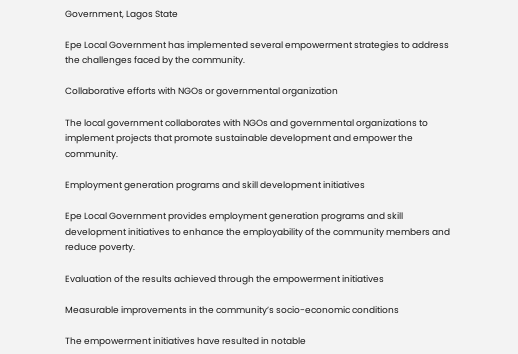Government, Lagos State

Epe Local Government has implemented several empowerment strategies to address the challenges faced by the community.

Collaborative efforts with NGOs or governmental organization

The local government collaborates with NGOs and governmental organizations to implement projects that promote sustainable development and empower the community.

Employment generation programs and skill development initiatives

Epe Local Government provides employment generation programs and skill development initiatives to enhance the employability of the community members and reduce poverty.

Evaluation of the results achieved through the empowerment initiatives

Measurable improvements in the community’s socio-economic conditions

The empowerment initiatives have resulted in notable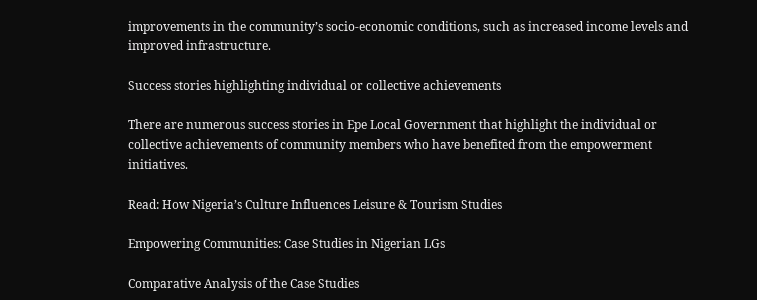improvements in the community’s socio-economic conditions, such as increased income levels and improved infrastructure.

Success stories highlighting individual or collective achievements

There are numerous success stories in Epe Local Government that highlight the individual or collective achievements of community members who have benefited from the empowerment initiatives.

Read: How Nigeria’s Culture Influences Leisure & Tourism Studies

Empowering Communities: Case Studies in Nigerian LGs

Comparative Analysis of the Case Studies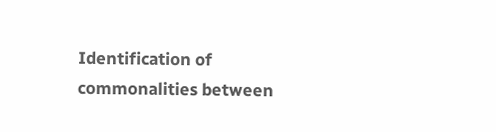Identification of commonalities between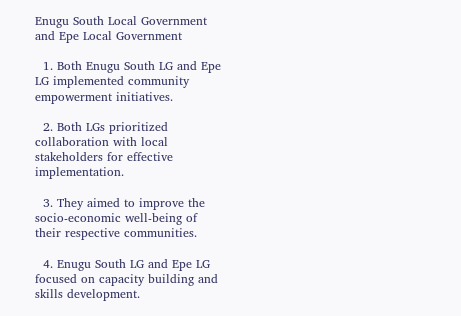Enugu South Local Government and Epe Local Government

  1. Both Enugu South LG and Epe LG implemented community empowerment initiatives.

  2. Both LGs prioritized collaboration with local stakeholders for effective implementation.

  3. They aimed to improve the socio-economic well-being of their respective communities.

  4. Enugu South LG and Epe LG focused on capacity building and skills development.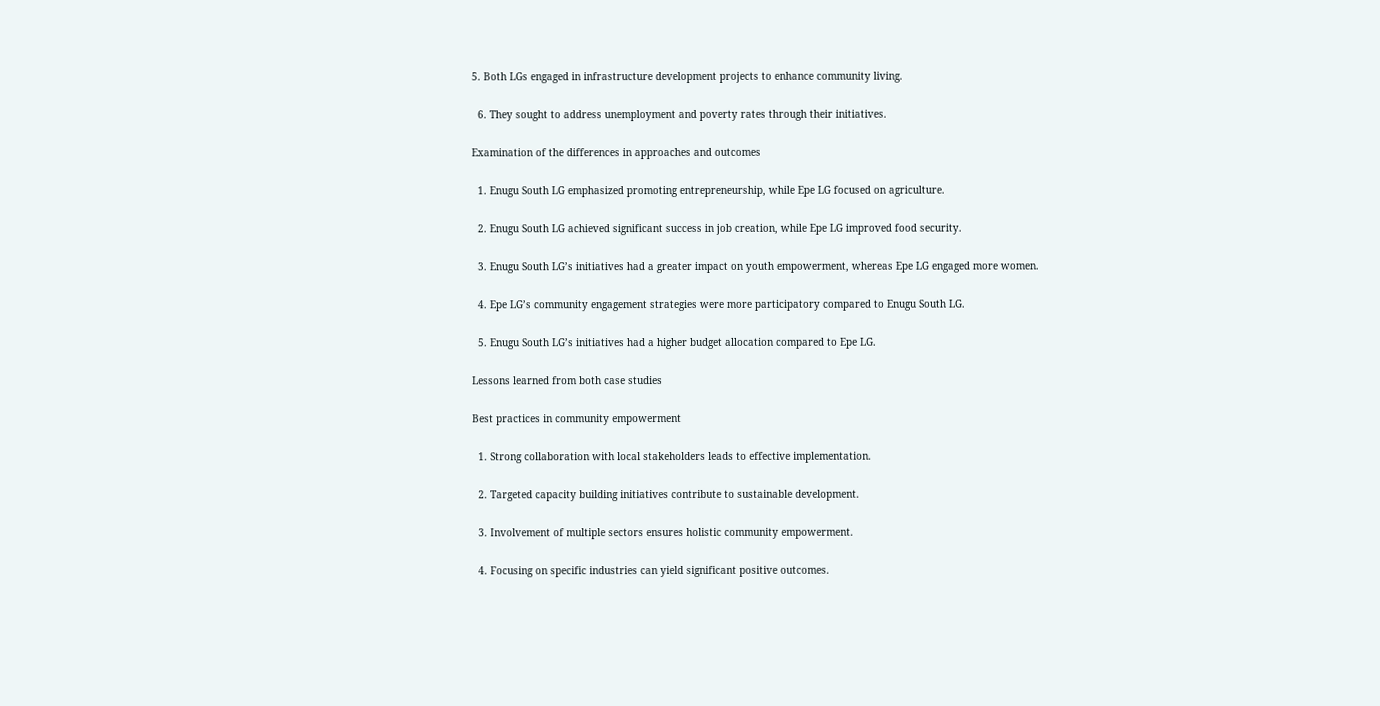5. Both LGs engaged in infrastructure development projects to enhance community living.

  6. They sought to address unemployment and poverty rates through their initiatives.

Examination of the differences in approaches and outcomes

  1. Enugu South LG emphasized promoting entrepreneurship, while Epe LG focused on agriculture.

  2. Enugu South LG achieved significant success in job creation, while Epe LG improved food security.

  3. Enugu South LG’s initiatives had a greater impact on youth empowerment, whereas Epe LG engaged more women.

  4. Epe LG’s community engagement strategies were more participatory compared to Enugu South LG.

  5. Enugu South LG’s initiatives had a higher budget allocation compared to Epe LG.

Lessons learned from both case studies

Best practices in community empowerment

  1. Strong collaboration with local stakeholders leads to effective implementation.

  2. Targeted capacity building initiatives contribute to sustainable development.

  3. Involvement of multiple sectors ensures holistic community empowerment.

  4. Focusing on specific industries can yield significant positive outcomes.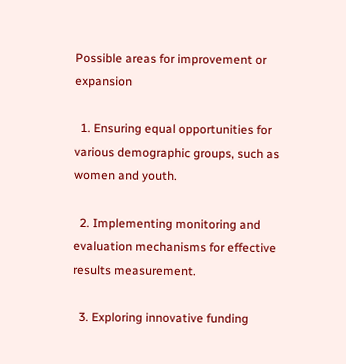Possible areas for improvement or expansion

  1. Ensuring equal opportunities for various demographic groups, such as women and youth.

  2. Implementing monitoring and evaluation mechanisms for effective results measurement.

  3. Exploring innovative funding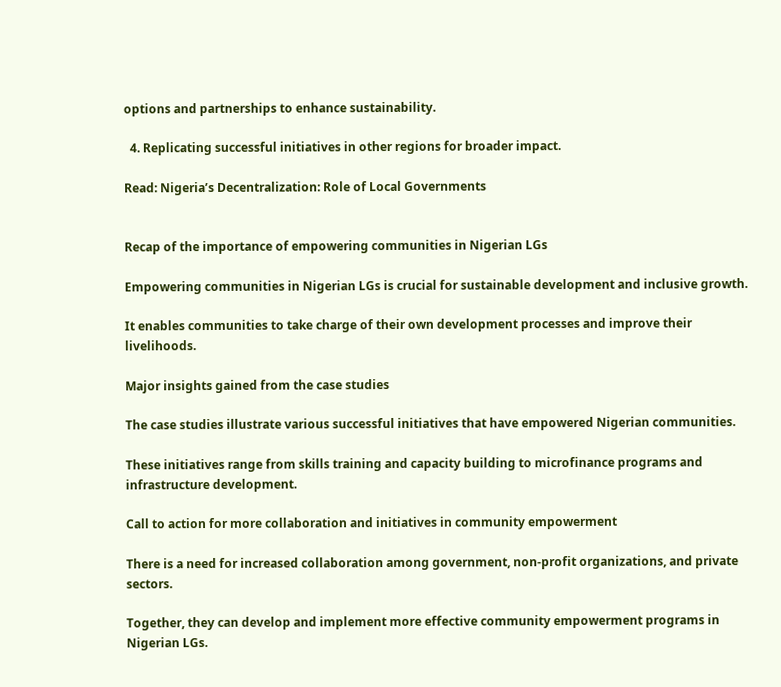options and partnerships to enhance sustainability.

  4. Replicating successful initiatives in other regions for broader impact.

Read: Nigeria’s Decentralization: Role of Local Governments


Recap of the importance of empowering communities in Nigerian LGs

Empowering communities in Nigerian LGs is crucial for sustainable development and inclusive growth.

It enables communities to take charge of their own development processes and improve their livelihoods.

Major insights gained from the case studies

The case studies illustrate various successful initiatives that have empowered Nigerian communities.

These initiatives range from skills training and capacity building to microfinance programs and infrastructure development.

Call to action for more collaboration and initiatives in community empowerment

There is a need for increased collaboration among government, non-profit organizations, and private sectors.

Together, they can develop and implement more effective community empowerment programs in Nigerian LGs.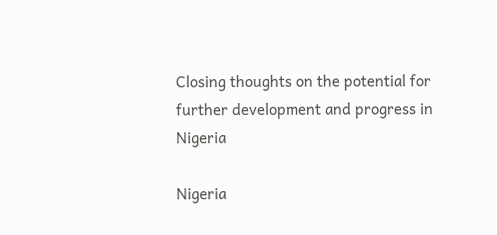Closing thoughts on the potential for further development and progress in Nigeria

Nigeria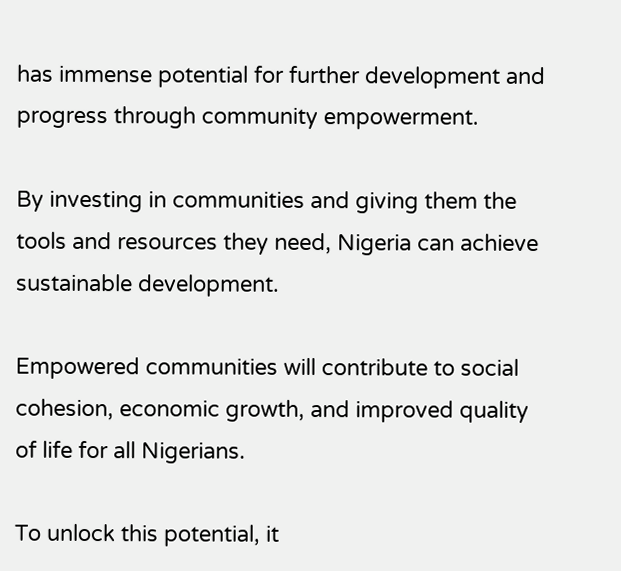has immense potential for further development and progress through community empowerment.

By investing in communities and giving them the tools and resources they need, Nigeria can achieve sustainable development.

Empowered communities will contribute to social cohesion, economic growth, and improved quality of life for all Nigerians.

To unlock this potential, it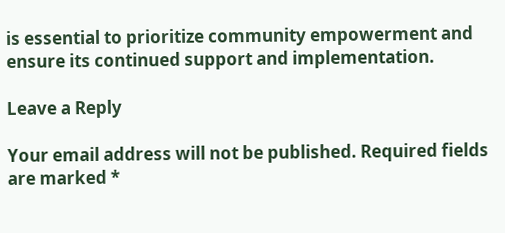is essential to prioritize community empowerment and ensure its continued support and implementation.

Leave a Reply

Your email address will not be published. Required fields are marked *